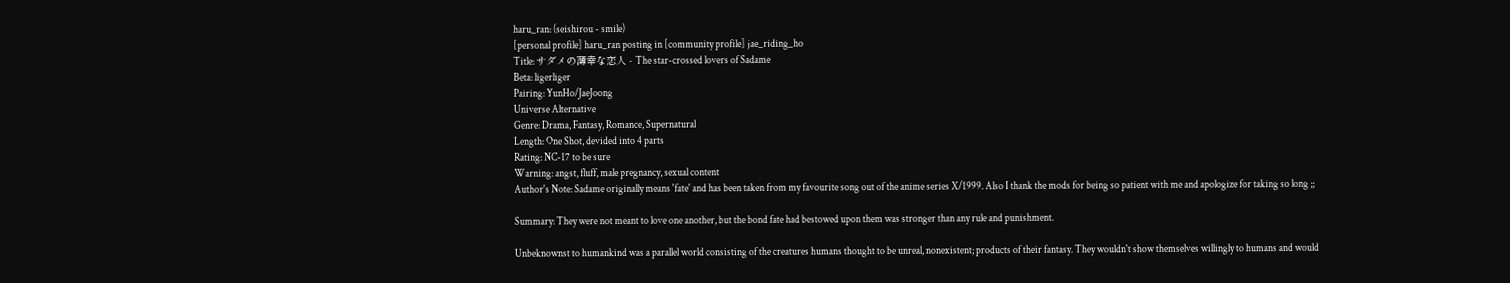haru_ran: (seishirou - smile)
[personal profile] haru_ran posting in [community profile] jae_riding_ho
Title: サダメの薄幸な恋人 - The star-crossed lovers of Sadame
Beta: ligerliger
Pairing: YunHo/JaeJoong
Universe Alternative
Genre: Drama, Fantasy, Romance, Supernatural
Length: One Shot, devided into 4 parts
Rating: NC-17 to be sure
Warning: angst, fluff, male pregnancy, sexual content
Author's Note: Sadame originally means 'fate' and has been taken from my favourite song out of the anime series X/1999. Also I thank the mods for being so patient with me and apologize for taking so long ;;

Summary: They were not meant to love one another, but the bond fate had bestowed upon them was stronger than any rule and punishment.

Unbeknownst to humankind was a parallel world consisting of the creatures humans thought to be unreal, nonexistent; products of their fantasy. They wouldn't show themselves willingly to humans and would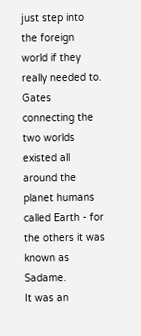just step into the foreign world if they really needed to. Gates connecting the two worlds existed all around the planet humans called Earth - for the others it was known as Sadame.
It was an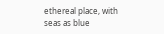ethereal place, with seas as blue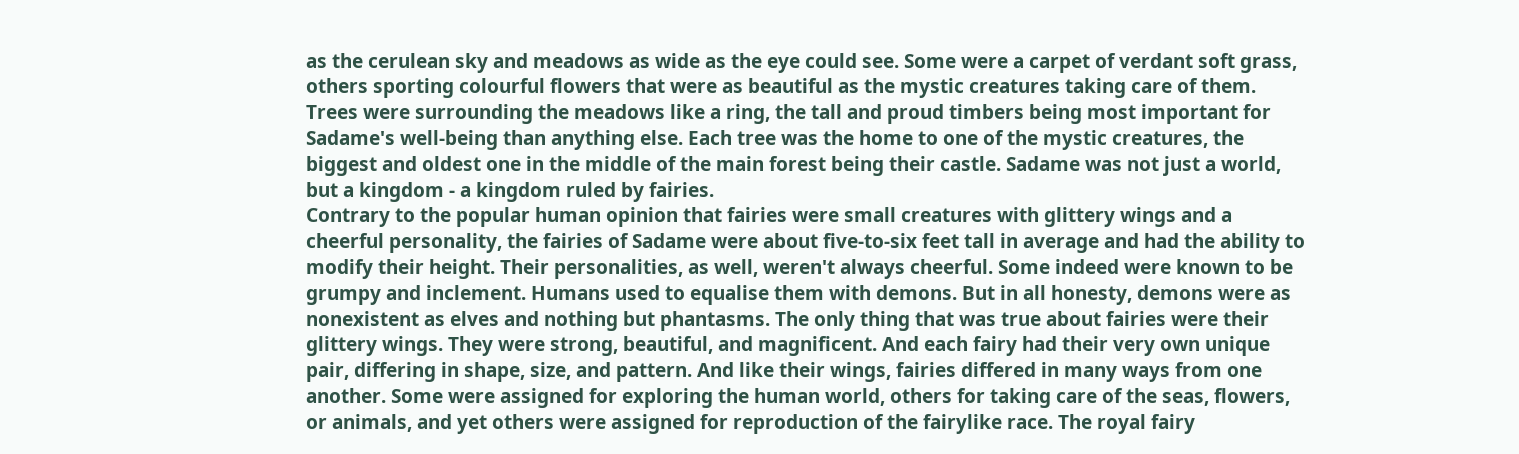as the cerulean sky and meadows as wide as the eye could see. Some were a carpet of verdant soft grass, others sporting colourful flowers that were as beautiful as the mystic creatures taking care of them. Trees were surrounding the meadows like a ring, the tall and proud timbers being most important for Sadame's well-being than anything else. Each tree was the home to one of the mystic creatures, the biggest and oldest one in the middle of the main forest being their castle. Sadame was not just a world, but a kingdom - a kingdom ruled by fairies.
Contrary to the popular human opinion that fairies were small creatures with glittery wings and a cheerful personality, the fairies of Sadame were about five-to-six feet tall in average and had the ability to modify their height. Their personalities, as well, weren't always cheerful. Some indeed were known to be grumpy and inclement. Humans used to equalise them with demons. But in all honesty, demons were as nonexistent as elves and nothing but phantasms. The only thing that was true about fairies were their glittery wings. They were strong, beautiful, and magnificent. And each fairy had their very own unique pair, differing in shape, size, and pattern. And like their wings, fairies differed in many ways from one another. Some were assigned for exploring the human world, others for taking care of the seas, flowers, or animals, and yet others were assigned for reproduction of the fairylike race. The royal fairy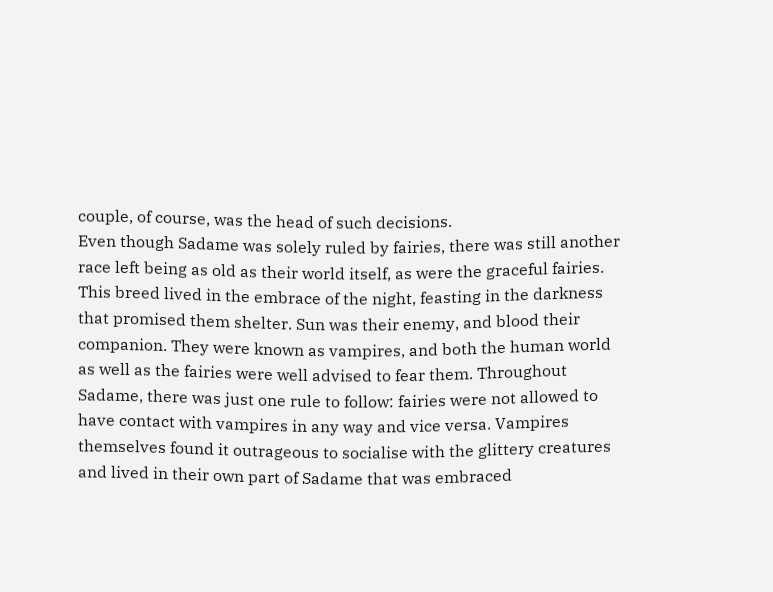couple, of course, was the head of such decisions.
Even though Sadame was solely ruled by fairies, there was still another race left being as old as their world itself, as were the graceful fairies. This breed lived in the embrace of the night, feasting in the darkness that promised them shelter. Sun was their enemy, and blood their companion. They were known as vampires, and both the human world as well as the fairies were well advised to fear them. Throughout Sadame, there was just one rule to follow: fairies were not allowed to have contact with vampires in any way and vice versa. Vampires themselves found it outrageous to socialise with the glittery creatures and lived in their own part of Sadame that was embraced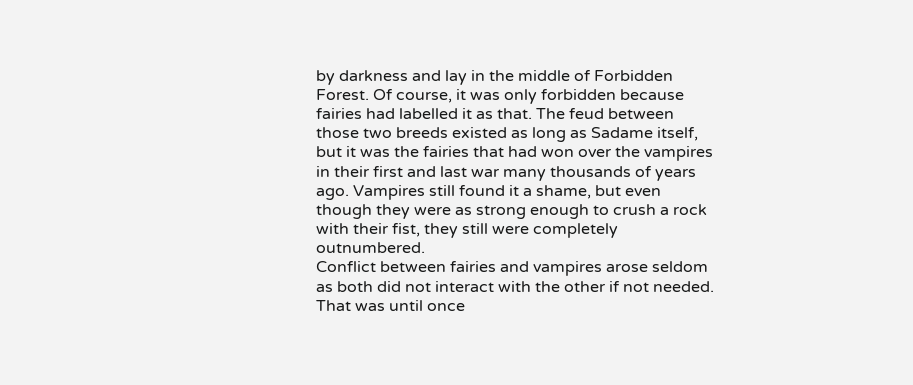by darkness and lay in the middle of Forbidden Forest. Of course, it was only forbidden because fairies had labelled it as that. The feud between those two breeds existed as long as Sadame itself, but it was the fairies that had won over the vampires in their first and last war many thousands of years ago. Vampires still found it a shame, but even though they were as strong enough to crush a rock with their fist, they still were completely outnumbered.
Conflict between fairies and vampires arose seldom as both did not interact with the other if not needed. That was until once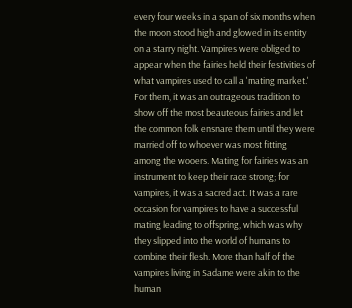every four weeks in a span of six months when the moon stood high and glowed in its entity on a starry night. Vampires were obliged to appear when the fairies held their festivities of what vampires used to call a 'mating market.' For them, it was an outrageous tradition to show off the most beauteous fairies and let the common folk ensnare them until they were married off to whoever was most fitting among the wooers. Mating for fairies was an instrument to keep their race strong; for vampires, it was a sacred act. It was a rare occasion for vampires to have a successful mating leading to offspring, which was why they slipped into the world of humans to combine their flesh. More than half of the vampires living in Sadame were akin to the human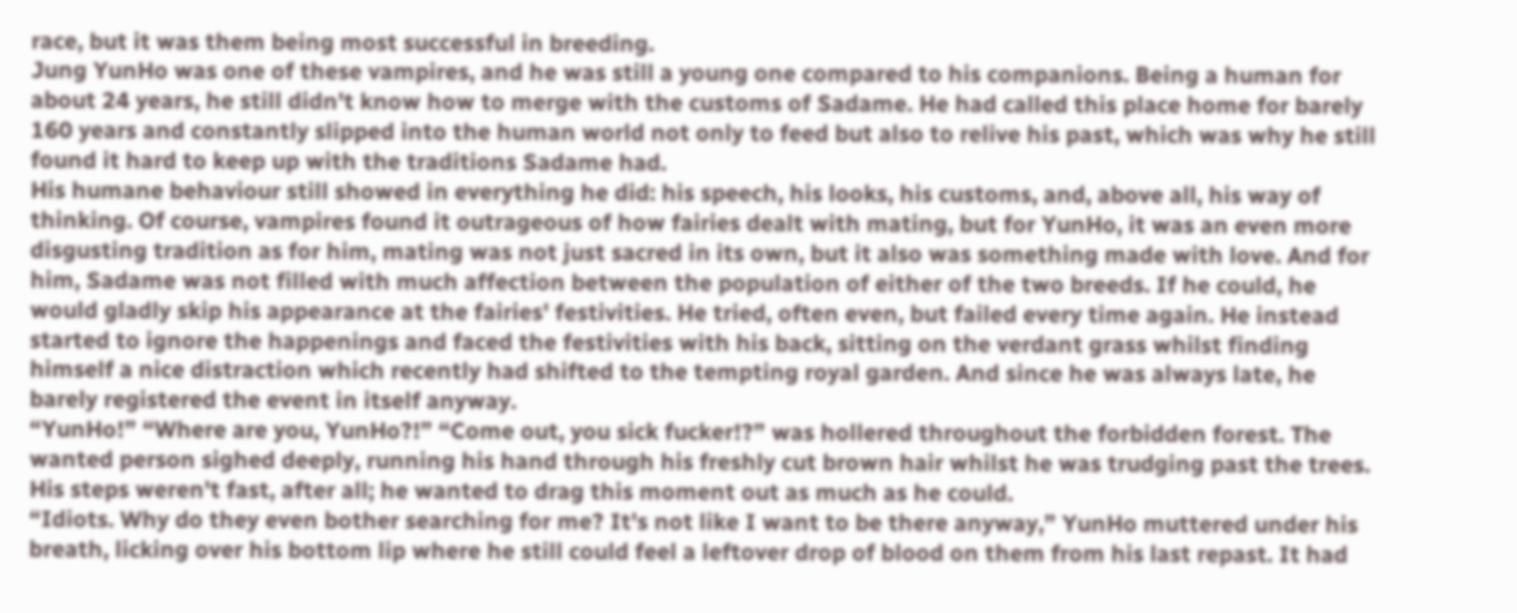race, but it was them being most successful in breeding.
Jung YunHo was one of these vampires, and he was still a young one compared to his companions. Being a human for about 24 years, he still didn't know how to merge with the customs of Sadame. He had called this place home for barely 160 years and constantly slipped into the human world not only to feed but also to relive his past, which was why he still found it hard to keep up with the traditions Sadame had.
His humane behaviour still showed in everything he did: his speech, his looks, his customs, and, above all, his way of thinking. Of course, vampires found it outrageous of how fairies dealt with mating, but for YunHo, it was an even more disgusting tradition as for him, mating was not just sacred in its own, but it also was something made with love. And for him, Sadame was not filled with much affection between the population of either of the two breeds. If he could, he would gladly skip his appearance at the fairies' festivities. He tried, often even, but failed every time again. He instead started to ignore the happenings and faced the festivities with his back, sitting on the verdant grass whilst finding himself a nice distraction which recently had shifted to the tempting royal garden. And since he was always late, he barely registered the event in itself anyway.
“YunHo!” “Where are you, YunHo?!” “Come out, you sick fucker!?” was hollered throughout the forbidden forest. The wanted person sighed deeply, running his hand through his freshly cut brown hair whilst he was trudging past the trees. His steps weren't fast, after all; he wanted to drag this moment out as much as he could.
“Idiots. Why do they even bother searching for me? It's not like I want to be there anyway,” YunHo muttered under his breath, licking over his bottom lip where he still could feel a leftover drop of blood on them from his last repast. It had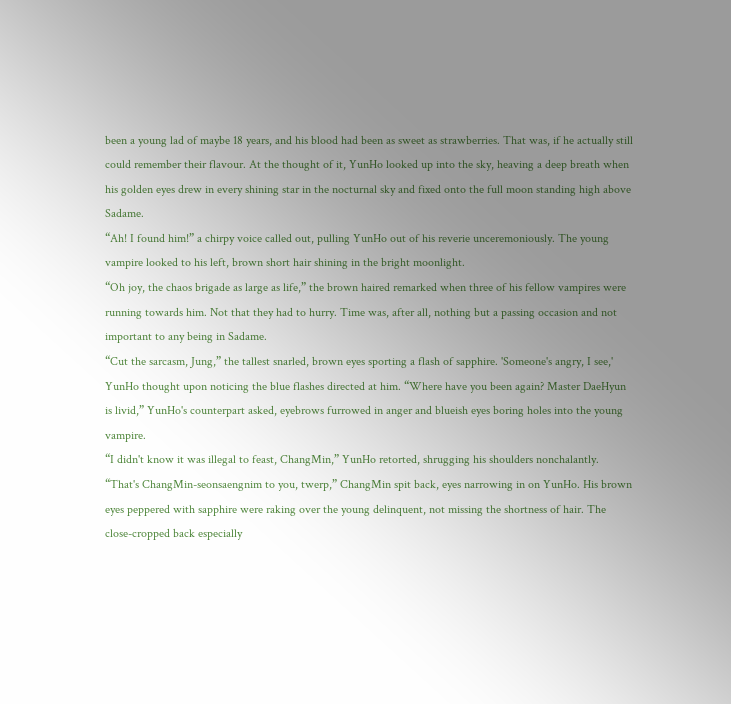been a young lad of maybe 18 years, and his blood had been as sweet as strawberries. That was, if he actually still could remember their flavour. At the thought of it, YunHo looked up into the sky, heaving a deep breath when his golden eyes drew in every shining star in the nocturnal sky and fixed onto the full moon standing high above Sadame.
“Ah! I found him!” a chirpy voice called out, pulling YunHo out of his reverie unceremoniously. The young vampire looked to his left, brown short hair shining in the bright moonlight.
“Oh joy, the chaos brigade as large as life,” the brown haired remarked when three of his fellow vampires were running towards him. Not that they had to hurry. Time was, after all, nothing but a passing occasion and not important to any being in Sadame.
“Cut the sarcasm, Jung,” the tallest snarled, brown eyes sporting a flash of sapphire. 'Someone's angry, I see,' YunHo thought upon noticing the blue flashes directed at him. “Where have you been again? Master DaeHyun is livid,” YunHo's counterpart asked, eyebrows furrowed in anger and blueish eyes boring holes into the young vampire.
“I didn't know it was illegal to feast, ChangMin,” YunHo retorted, shrugging his shoulders nonchalantly.
“That's ChangMin-seonsaengnim to you, twerp,” ChangMin spit back, eyes narrowing in on YunHo. His brown eyes peppered with sapphire were raking over the young delinquent, not missing the shortness of hair. The close-cropped back especially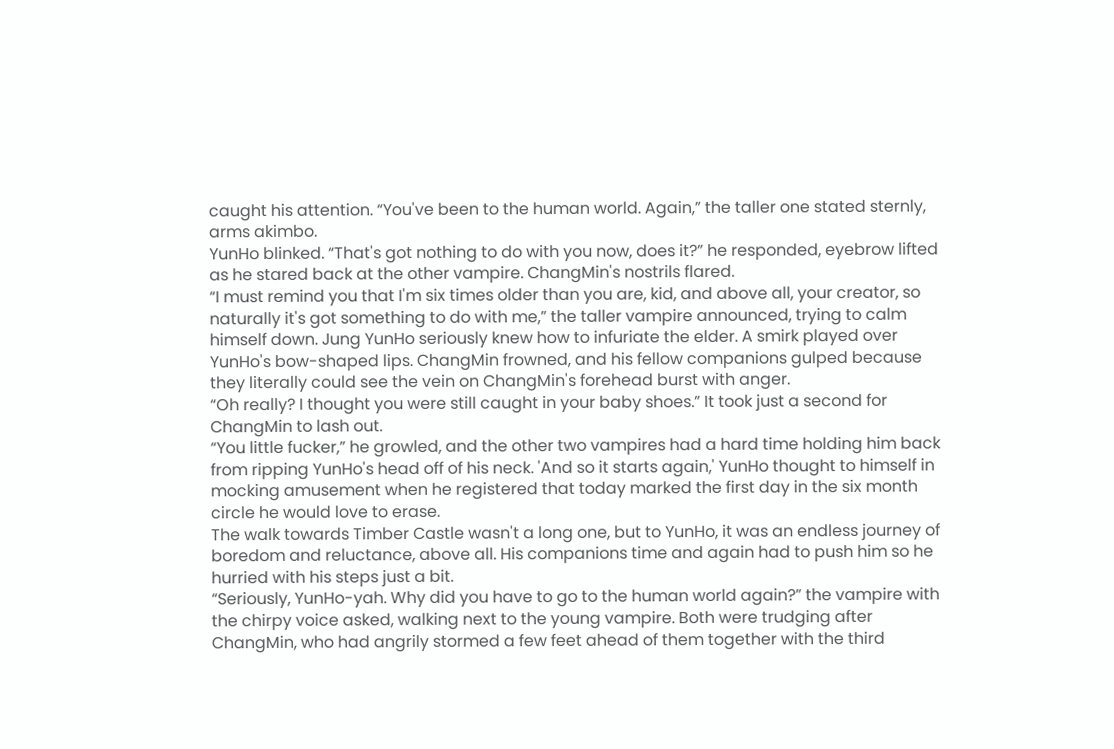caught his attention. “You've been to the human world. Again,” the taller one stated sternly, arms akimbo.
YunHo blinked. “That's got nothing to do with you now, does it?” he responded, eyebrow lifted as he stared back at the other vampire. ChangMin's nostrils flared.
“I must remind you that I'm six times older than you are, kid, and above all, your creator, so naturally it's got something to do with me,” the taller vampire announced, trying to calm himself down. Jung YunHo seriously knew how to infuriate the elder. A smirk played over YunHo's bow-shaped lips. ChangMin frowned, and his fellow companions gulped because they literally could see the vein on ChangMin's forehead burst with anger.
“Oh really? I thought you were still caught in your baby shoes.” It took just a second for ChangMin to lash out.
“You little fucker,” he growled, and the other two vampires had a hard time holding him back from ripping YunHo's head off of his neck. 'And so it starts again,' YunHo thought to himself in mocking amusement when he registered that today marked the first day in the six month circle he would love to erase.
The walk towards Timber Castle wasn't a long one, but to YunHo, it was an endless journey of boredom and reluctance, above all. His companions time and again had to push him so he hurried with his steps just a bit.
“Seriously, YunHo-yah. Why did you have to go to the human world again?” the vampire with the chirpy voice asked, walking next to the young vampire. Both were trudging after ChangMin, who had angrily stormed a few feet ahead of them together with the third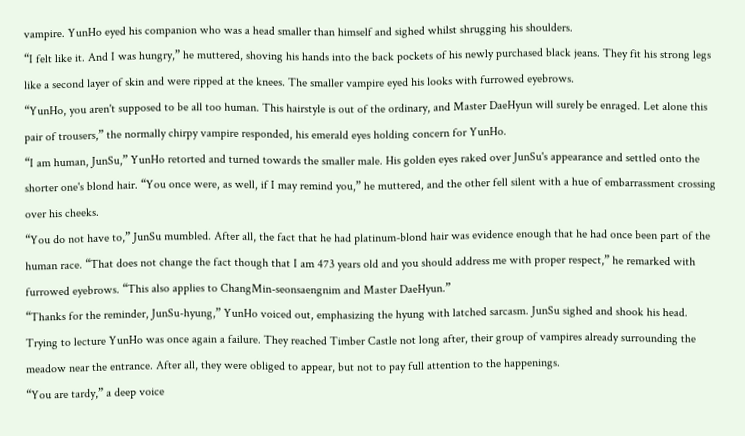vampire. YunHo eyed his companion who was a head smaller than himself and sighed whilst shrugging his shoulders.
“I felt like it. And I was hungry,” he muttered, shoving his hands into the back pockets of his newly purchased black jeans. They fit his strong legs like a second layer of skin and were ripped at the knees. The smaller vampire eyed his looks with furrowed eyebrows.
“YunHo, you aren't supposed to be all too human. This hairstyle is out of the ordinary, and Master DaeHyun will surely be enraged. Let alone this pair of trousers,” the normally chirpy vampire responded, his emerald eyes holding concern for YunHo.
“I am human, JunSu,” YunHo retorted and turned towards the smaller male. His golden eyes raked over JunSu's appearance and settled onto the shorter one's blond hair. “You once were, as well, if I may remind you,” he muttered, and the other fell silent with a hue of embarrassment crossing over his cheeks.
“You do not have to,” JunSu mumbled. After all, the fact that he had platinum-blond hair was evidence enough that he had once been part of the human race. “That does not change the fact though that I am 473 years old and you should address me with proper respect,” he remarked with furrowed eyebrows. “This also applies to ChangMin-seonsaengnim and Master DaeHyun.”
“Thanks for the reminder, JunSu-hyung,” YunHo voiced out, emphasizing the hyung with latched sarcasm. JunSu sighed and shook his head. Trying to lecture YunHo was once again a failure. They reached Timber Castle not long after, their group of vampires already surrounding the meadow near the entrance. After all, they were obliged to appear, but not to pay full attention to the happenings.
“You are tardy,” a deep voice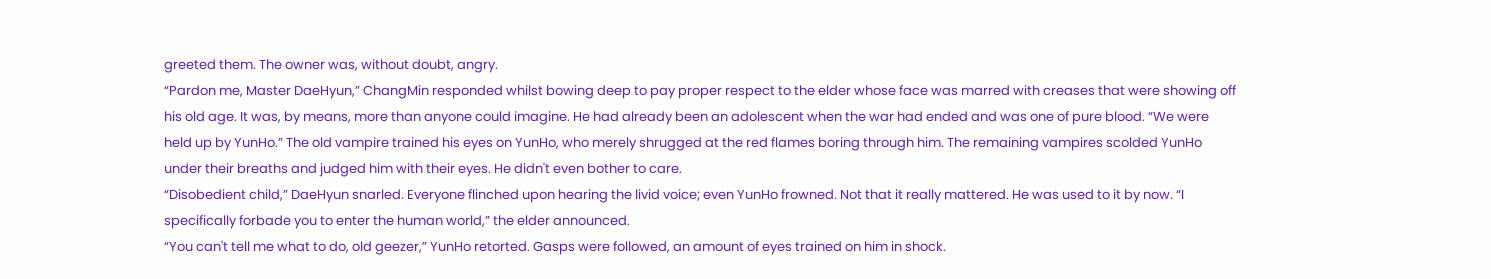greeted them. The owner was, without doubt, angry.
“Pardon me, Master DaeHyun,” ChangMin responded whilst bowing deep to pay proper respect to the elder whose face was marred with creases that were showing off his old age. It was, by means, more than anyone could imagine. He had already been an adolescent when the war had ended and was one of pure blood. “We were held up by YunHo.” The old vampire trained his eyes on YunHo, who merely shrugged at the red flames boring through him. The remaining vampires scolded YunHo under their breaths and judged him with their eyes. He didn't even bother to care.
“Disobedient child,” DaeHyun snarled. Everyone flinched upon hearing the livid voice; even YunHo frowned. Not that it really mattered. He was used to it by now. “I specifically forbade you to enter the human world,” the elder announced.
“You can't tell me what to do, old geezer,” YunHo retorted. Gasps were followed, an amount of eyes trained on him in shock.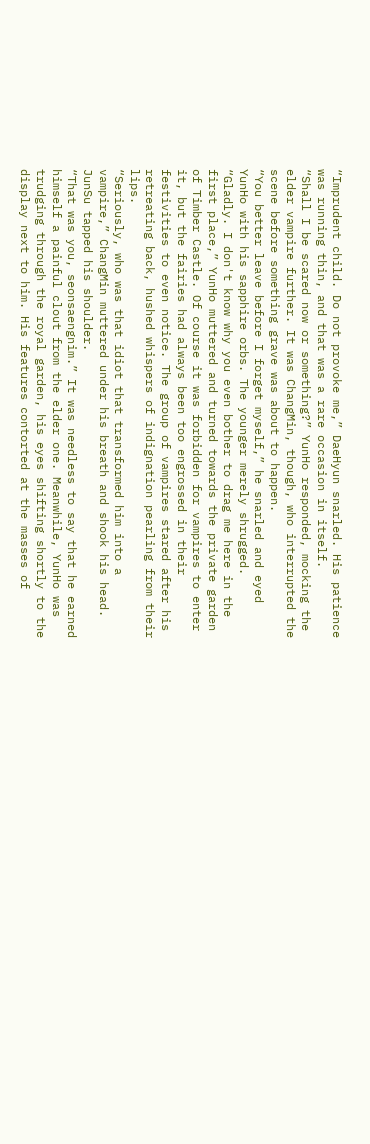“Imprudent child. Do not provoke me,” DaeHyun snarled. His patience was running thin, and that was a rare occasion in itself.
“Shall I be scared now or something?” YunHo responded, mocking the elder vampire further. It was ChangMin, though, who interrupted the scene before something grave was about to happen.
“You better leave before I forget myself,” he snarled and eyed YunHo with his sapphire orbs. The younger merely shrugged.
“Gladly. I don't know why you even bother to drag me here in the first place,” YunHo muttered and turned towards the private garden of Timber Castle. Of course it was forbidden for vampires to enter it, but the fairies had always been too engrossed in their festivities to even notice. The group of vampires stared after his retreating back, hushed whispers of indignation pearling from their lips.
“Seriously, who was that idiot that transformed him into a vampire,” ChangMin muttered under his breath and shook his head. JunSu tapped his shoulder.
“That was you, seonsaengnim.” It was needless to say that he earned himself a painful clout from the elder one. Meanwhile, YunHo was trudging through the royal garden, his eyes shifting shortly to the display next to him. His features contorted at the masses of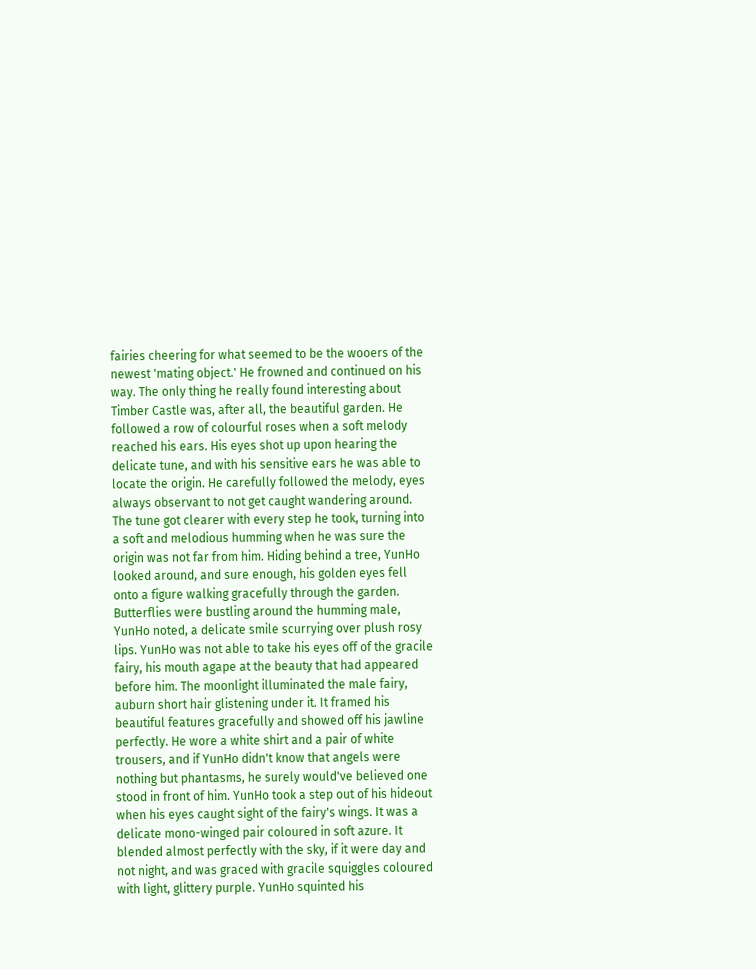fairies cheering for what seemed to be the wooers of the newest 'mating object.' He frowned and continued on his way. The only thing he really found interesting about Timber Castle was, after all, the beautiful garden. He followed a row of colourful roses when a soft melody reached his ears. His eyes shot up upon hearing the delicate tune, and with his sensitive ears he was able to locate the origin. He carefully followed the melody, eyes always observant to not get caught wandering around.
The tune got clearer with every step he took, turning into a soft and melodious humming when he was sure the origin was not far from him. Hiding behind a tree, YunHo looked around, and sure enough, his golden eyes fell onto a figure walking gracefully through the garden. Butterflies were bustling around the humming male, YunHo noted, a delicate smile scurrying over plush rosy lips. YunHo was not able to take his eyes off of the gracile fairy, his mouth agape at the beauty that had appeared before him. The moonlight illuminated the male fairy, auburn short hair glistening under it. It framed his beautiful features gracefully and showed off his jawline perfectly. He wore a white shirt and a pair of white trousers, and if YunHo didn't know that angels were nothing but phantasms, he surely would've believed one stood in front of him. YunHo took a step out of his hideout when his eyes caught sight of the fairy's wings. It was a delicate mono-winged pair coloured in soft azure. It blended almost perfectly with the sky, if it were day and not night, and was graced with gracile squiggles coloured with light, glittery purple. YunHo squinted his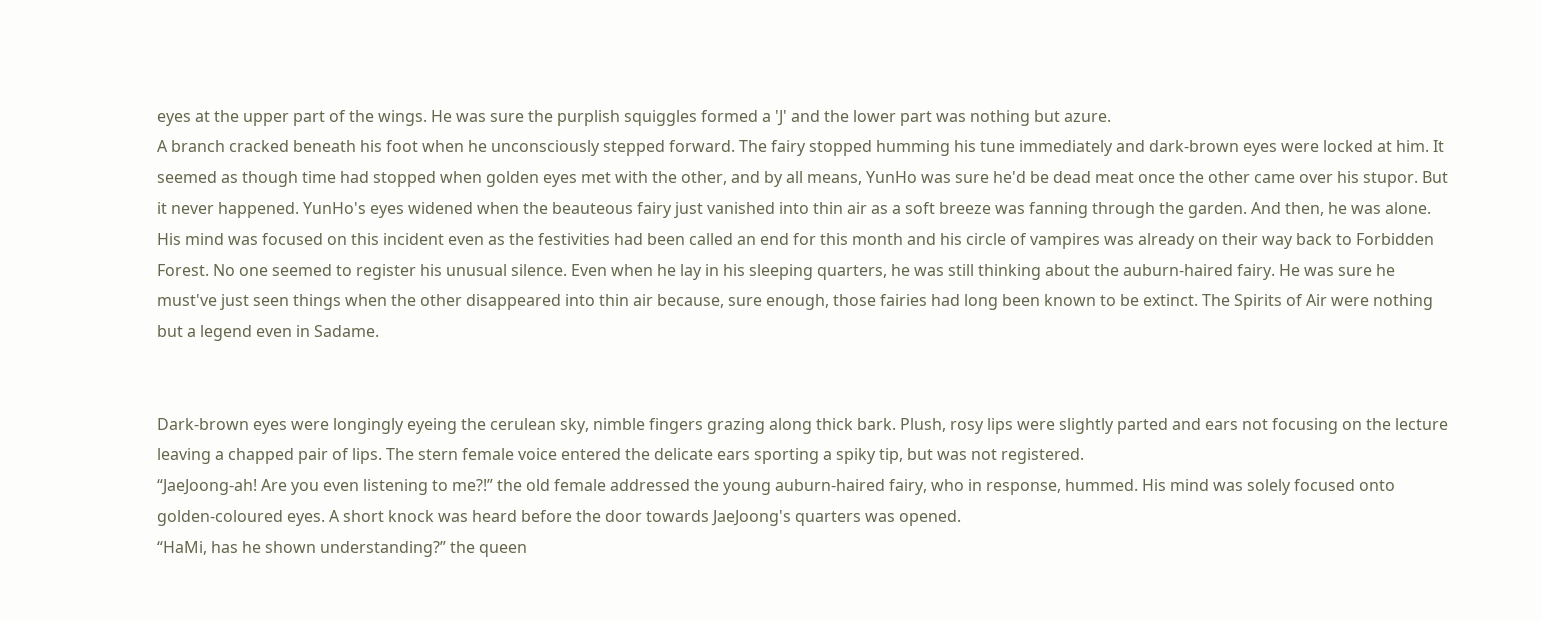eyes at the upper part of the wings. He was sure the purplish squiggles formed a 'J' and the lower part was nothing but azure.
A branch cracked beneath his foot when he unconsciously stepped forward. The fairy stopped humming his tune immediately and dark-brown eyes were locked at him. It seemed as though time had stopped when golden eyes met with the other, and by all means, YunHo was sure he'd be dead meat once the other came over his stupor. But it never happened. YunHo's eyes widened when the beauteous fairy just vanished into thin air as a soft breeze was fanning through the garden. And then, he was alone.
His mind was focused on this incident even as the festivities had been called an end for this month and his circle of vampires was already on their way back to Forbidden Forest. No one seemed to register his unusual silence. Even when he lay in his sleeping quarters, he was still thinking about the auburn-haired fairy. He was sure he must've just seen things when the other disappeared into thin air because, sure enough, those fairies had long been known to be extinct. The Spirits of Air were nothing but a legend even in Sadame.


Dark-brown eyes were longingly eyeing the cerulean sky, nimble fingers grazing along thick bark. Plush, rosy lips were slightly parted and ears not focusing on the lecture leaving a chapped pair of lips. The stern female voice entered the delicate ears sporting a spiky tip, but was not registered.
“JaeJoong-ah! Are you even listening to me?!” the old female addressed the young auburn-haired fairy, who in response, hummed. His mind was solely focused onto golden-coloured eyes. A short knock was heard before the door towards JaeJoong's quarters was opened.
“HaMi, has he shown understanding?” the queen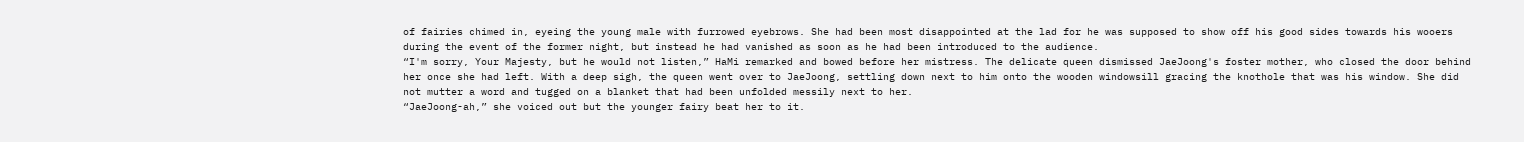of fairies chimed in, eyeing the young male with furrowed eyebrows. She had been most disappointed at the lad for he was supposed to show off his good sides towards his wooers during the event of the former night, but instead he had vanished as soon as he had been introduced to the audience.
“I'm sorry, Your Majesty, but he would not listen,” HaMi remarked and bowed before her mistress. The delicate queen dismissed JaeJoong's foster mother, who closed the door behind her once she had left. With a deep sigh, the queen went over to JaeJoong, settling down next to him onto the wooden windowsill gracing the knothole that was his window. She did not mutter a word and tugged on a blanket that had been unfolded messily next to her.
“JaeJoong-ah,” she voiced out but the younger fairy beat her to it.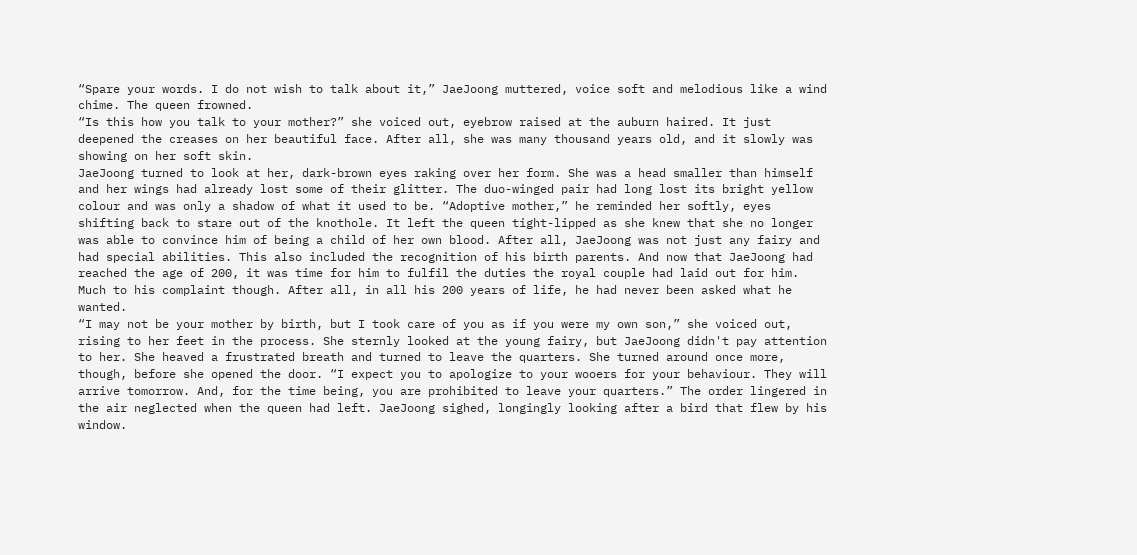“Spare your words. I do not wish to talk about it,” JaeJoong muttered, voice soft and melodious like a wind chime. The queen frowned.
“Is this how you talk to your mother?” she voiced out, eyebrow raised at the auburn haired. It just deepened the creases on her beautiful face. After all, she was many thousand years old, and it slowly was showing on her soft skin.
JaeJoong turned to look at her, dark-brown eyes raking over her form. She was a head smaller than himself and her wings had already lost some of their glitter. The duo-winged pair had long lost its bright yellow colour and was only a shadow of what it used to be. “Adoptive mother,” he reminded her softly, eyes shifting back to stare out of the knothole. It left the queen tight-lipped as she knew that she no longer was able to convince him of being a child of her own blood. After all, JaeJoong was not just any fairy and had special abilities. This also included the recognition of his birth parents. And now that JaeJoong had reached the age of 200, it was time for him to fulfil the duties the royal couple had laid out for him. Much to his complaint though. After all, in all his 200 years of life, he had never been asked what he wanted.
“I may not be your mother by birth, but I took care of you as if you were my own son,” she voiced out, rising to her feet in the process. She sternly looked at the young fairy, but JaeJoong didn't pay attention to her. She heaved a frustrated breath and turned to leave the quarters. She turned around once more, though, before she opened the door. “I expect you to apologize to your wooers for your behaviour. They will arrive tomorrow. And, for the time being, you are prohibited to leave your quarters.” The order lingered in the air neglected when the queen had left. JaeJoong sighed, longingly looking after a bird that flew by his window.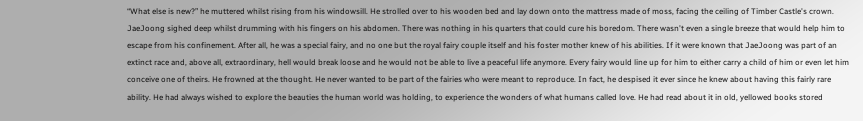“What else is new?” he muttered whilst rising from his windowsill. He strolled over to his wooden bed and lay down onto the mattress made of moss, facing the ceiling of Timber Castle's crown. JaeJoong sighed deep whilst drumming with his fingers on his abdomen. There was nothing in his quarters that could cure his boredom. There wasn't even a single breeze that would help him to escape from his confinement. After all, he was a special fairy, and no one but the royal fairy couple itself and his foster mother knew of his abilities. If it were known that JaeJoong was part of an extinct race and, above all, extraordinary, hell would break loose and he would not be able to live a peaceful life anymore. Every fairy would line up for him to either carry a child of him or even let him conceive one of theirs. He frowned at the thought. He never wanted to be part of the fairies who were meant to reproduce. In fact, he despised it ever since he knew about having this fairly rare ability. He had always wished to explore the beauties the human world was holding, to experience the wonders of what humans called love. He had read about it in old, yellowed books stored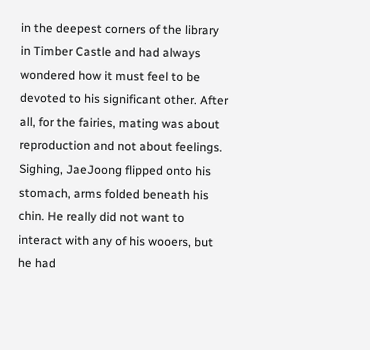in the deepest corners of the library in Timber Castle and had always wondered how it must feel to be devoted to his significant other. After all, for the fairies, mating was about reproduction and not about feelings.
Sighing, JaeJoong flipped onto his stomach, arms folded beneath his chin. He really did not want to interact with any of his wooers, but he had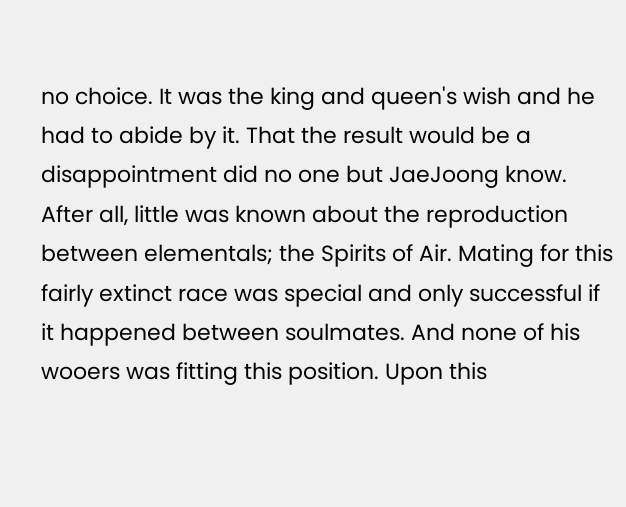no choice. It was the king and queen's wish and he had to abide by it. That the result would be a disappointment did no one but JaeJoong know. After all, little was known about the reproduction between elementals; the Spirits of Air. Mating for this fairly extinct race was special and only successful if it happened between soulmates. And none of his wooers was fitting this position. Upon this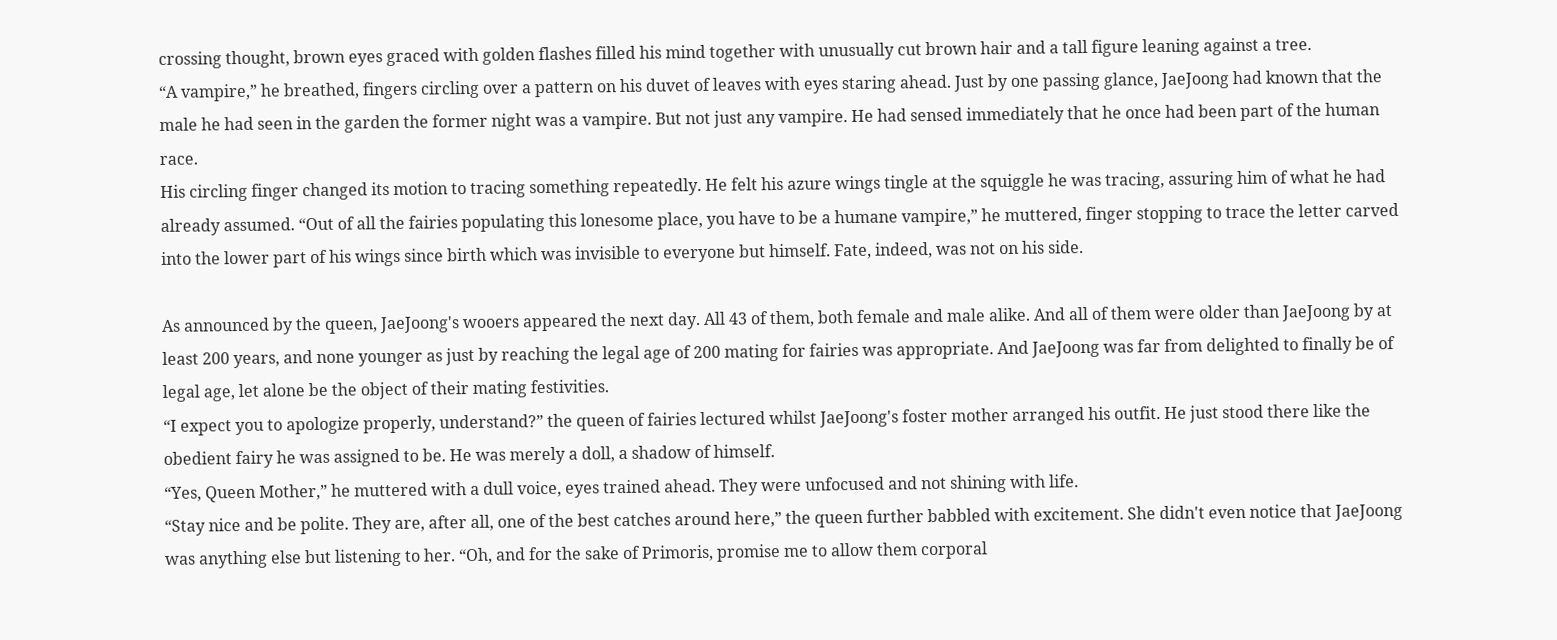crossing thought, brown eyes graced with golden flashes filled his mind together with unusually cut brown hair and a tall figure leaning against a tree.
“A vampire,” he breathed, fingers circling over a pattern on his duvet of leaves with eyes staring ahead. Just by one passing glance, JaeJoong had known that the male he had seen in the garden the former night was a vampire. But not just any vampire. He had sensed immediately that he once had been part of the human race.
His circling finger changed its motion to tracing something repeatedly. He felt his azure wings tingle at the squiggle he was tracing, assuring him of what he had already assumed. “Out of all the fairies populating this lonesome place, you have to be a humane vampire,” he muttered, finger stopping to trace the letter carved into the lower part of his wings since birth which was invisible to everyone but himself. Fate, indeed, was not on his side.

As announced by the queen, JaeJoong's wooers appeared the next day. All 43 of them, both female and male alike. And all of them were older than JaeJoong by at least 200 years, and none younger as just by reaching the legal age of 200 mating for fairies was appropriate. And JaeJoong was far from delighted to finally be of legal age, let alone be the object of their mating festivities.
“I expect you to apologize properly, understand?” the queen of fairies lectured whilst JaeJoong's foster mother arranged his outfit. He just stood there like the obedient fairy he was assigned to be. He was merely a doll, a shadow of himself.
“Yes, Queen Mother,” he muttered with a dull voice, eyes trained ahead. They were unfocused and not shining with life.
“Stay nice and be polite. They are, after all, one of the best catches around here,” the queen further babbled with excitement. She didn't even notice that JaeJoong was anything else but listening to her. “Oh, and for the sake of Primoris, promise me to allow them corporal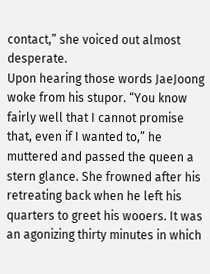contact,” she voiced out almost desperate.
Upon hearing those words JaeJoong woke from his stupor. “You know fairly well that I cannot promise that, even if I wanted to,” he muttered and passed the queen a stern glance. She frowned after his retreating back when he left his quarters to greet his wooers. It was an agonizing thirty minutes in which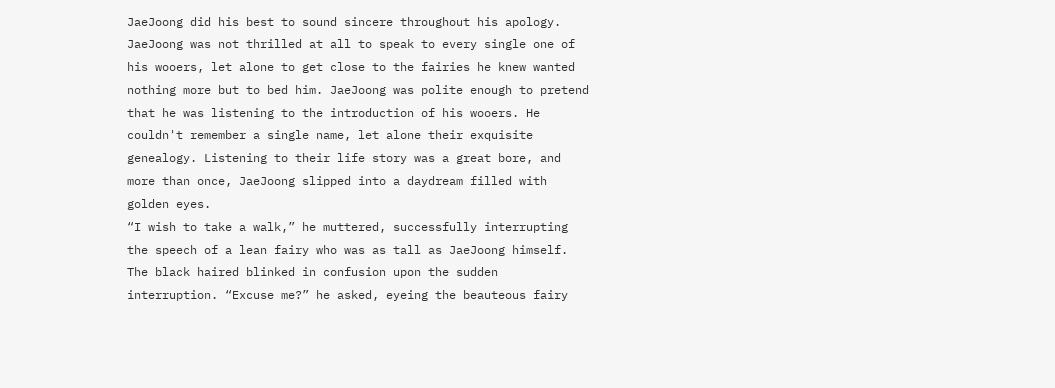JaeJoong did his best to sound sincere throughout his apology. JaeJoong was not thrilled at all to speak to every single one of his wooers, let alone to get close to the fairies he knew wanted nothing more but to bed him. JaeJoong was polite enough to pretend that he was listening to the introduction of his wooers. He couldn't remember a single name, let alone their exquisite genealogy. Listening to their life story was a great bore, and more than once, JaeJoong slipped into a daydream filled with golden eyes.
“I wish to take a walk,” he muttered, successfully interrupting the speech of a lean fairy who was as tall as JaeJoong himself.
The black haired blinked in confusion upon the sudden interruption. “Excuse me?” he asked, eyeing the beauteous fairy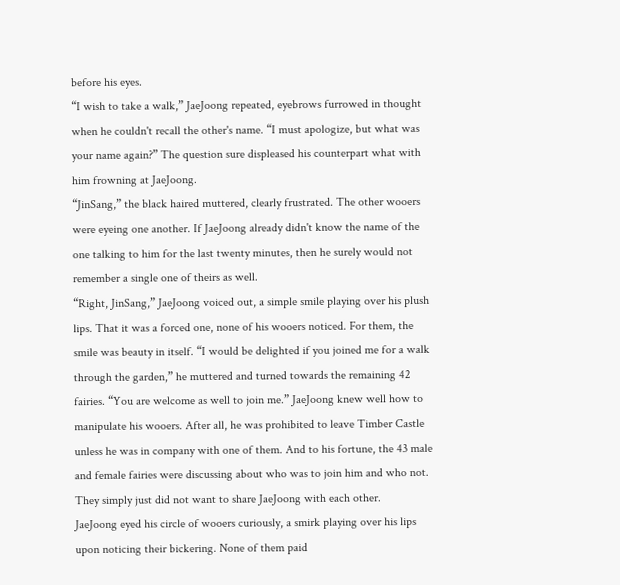before his eyes.
“I wish to take a walk,” JaeJoong repeated, eyebrows furrowed in thought when he couldn't recall the other's name. “I must apologize, but what was your name again?” The question sure displeased his counterpart what with him frowning at JaeJoong.
“JinSang,” the black haired muttered, clearly frustrated. The other wooers were eyeing one another. If JaeJoong already didn't know the name of the one talking to him for the last twenty minutes, then he surely would not remember a single one of theirs as well.
“Right, JinSang,” JaeJoong voiced out, a simple smile playing over his plush lips. That it was a forced one, none of his wooers noticed. For them, the smile was beauty in itself. “I would be delighted if you joined me for a walk through the garden,” he muttered and turned towards the remaining 42 fairies. “You are welcome as well to join me.” JaeJoong knew well how to manipulate his wooers. After all, he was prohibited to leave Timber Castle unless he was in company with one of them. And to his fortune, the 43 male and female fairies were discussing about who was to join him and who not. They simply just did not want to share JaeJoong with each other.
JaeJoong eyed his circle of wooers curiously, a smirk playing over his lips upon noticing their bickering. None of them paid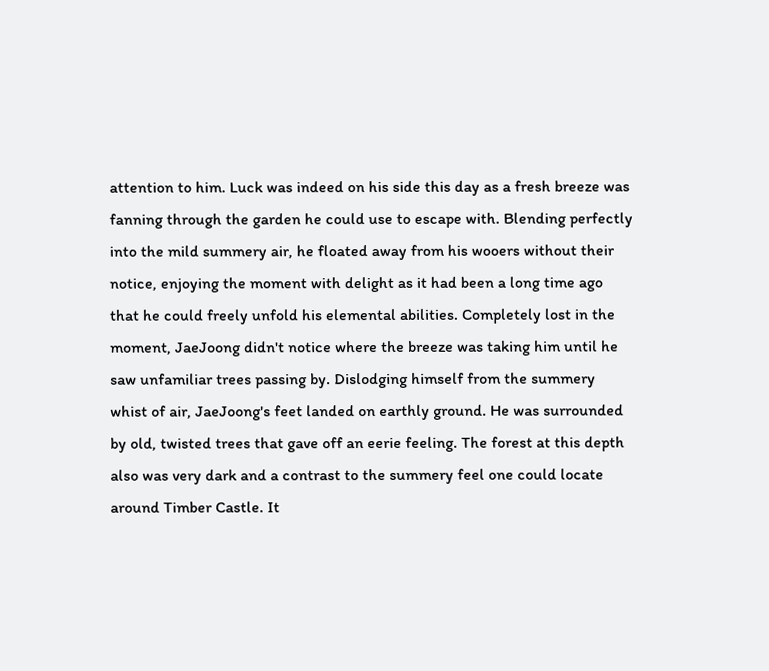attention to him. Luck was indeed on his side this day as a fresh breeze was fanning through the garden he could use to escape with. Blending perfectly into the mild summery air, he floated away from his wooers without their notice, enjoying the moment with delight as it had been a long time ago that he could freely unfold his elemental abilities. Completely lost in the moment, JaeJoong didn't notice where the breeze was taking him until he saw unfamiliar trees passing by. Dislodging himself from the summery whist of air, JaeJoong's feet landed on earthly ground. He was surrounded by old, twisted trees that gave off an eerie feeling. The forest at this depth also was very dark and a contrast to the summery feel one could locate around Timber Castle. It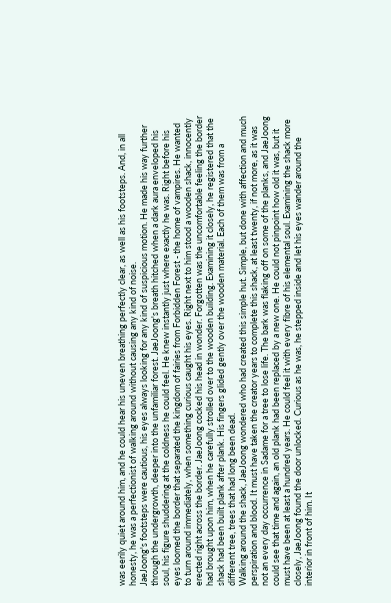was eerily quiet around him, and he could hear his uneven breathing perfectly clear, as well as his footsteps. And, in all honesty, he was a perfectionist of walking around without causing any kind of noise.
JaeJoong's footsteps were cautious, his eyes always looking for any kind of suspicious motion. He made his way further through the undergrowth, deeper into the unfamiliar forest. JaeJoong's breath hitched when a dark aura enveloped his soul, his figure shuddering at the coldness he could feel. He knew instantly just where exactly he was. Right before his eyes loomed the border that separated the kingdom of fairies from Forbidden Forest - the home of vampires. He wanted to turn around immediately, when something curious caught his eyes. Right next to him stood a wooden shack, innocently erected right across the border. JaeJoong cocked his head in wonder. Forgotten was the uncomfortable feeling the border had brought upon him, when he carefully strolled over to the wooden building. Examining it closely, he registered that the shack had been built plank after plank. His fingers glided gently over the wooden material. Each of them was from a different tree, trees that had long been dead.
Walking around the shack, JaeJoong wondered who had created this simple hut. Simple, but done with affection and much perspiration and blood. It must have taken the creator years to complete this shack, at least twenty, if not more, as it was not an every day occurrence in Sadame for a tree to lose life. The bark was flaking off on some of the planks, and JaeJoong could see that time and again, an old plank had been replaced by a new one. He could not pinpoint how old it was, but it must have been at least a hundred years. He could feel it with every fibre of his elemental soul. Examining the shack more closely, JaeJoong found the door unlocked. Curious as he was, he stepped inside and let his eyes wander around the interior in front of him. It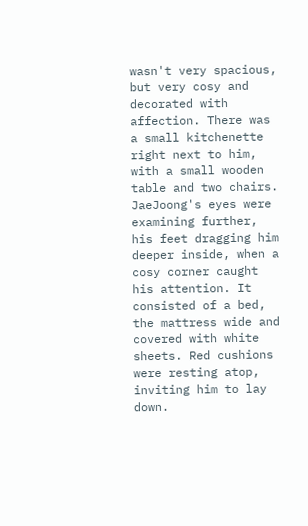wasn't very spacious, but very cosy and decorated with affection. There was a small kitchenette right next to him, with a small wooden table and two chairs. JaeJoong's eyes were examining further, his feet dragging him deeper inside, when a cosy corner caught his attention. It consisted of a bed, the mattress wide and covered with white sheets. Red cushions were resting atop, inviting him to lay down.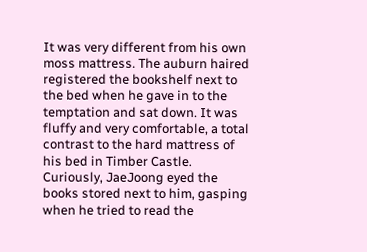It was very different from his own moss mattress. The auburn haired registered the bookshelf next to the bed when he gave in to the temptation and sat down. It was fluffy and very comfortable, a total contrast to the hard mattress of his bed in Timber Castle.
Curiously, JaeJoong eyed the books stored next to him, gasping when he tried to read the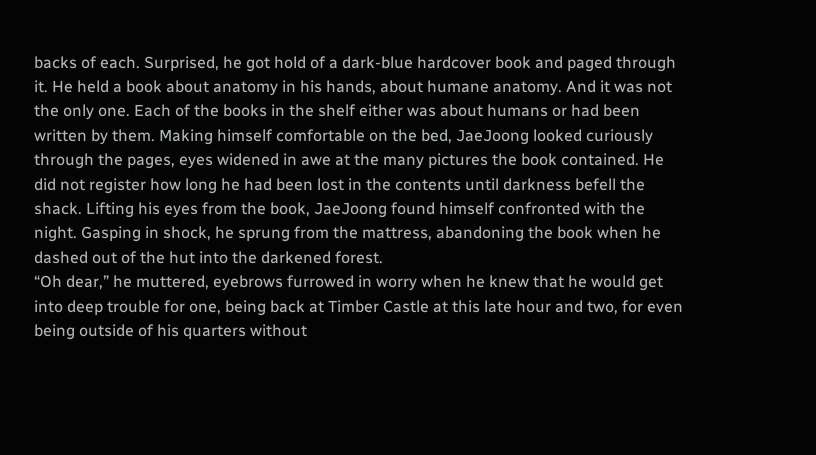backs of each. Surprised, he got hold of a dark-blue hardcover book and paged through it. He held a book about anatomy in his hands, about humane anatomy. And it was not the only one. Each of the books in the shelf either was about humans or had been written by them. Making himself comfortable on the bed, JaeJoong looked curiously through the pages, eyes widened in awe at the many pictures the book contained. He did not register how long he had been lost in the contents until darkness befell the shack. Lifting his eyes from the book, JaeJoong found himself confronted with the night. Gasping in shock, he sprung from the mattress, abandoning the book when he dashed out of the hut into the darkened forest.
“Oh dear,” he muttered, eyebrows furrowed in worry when he knew that he would get into deep trouble for one, being back at Timber Castle at this late hour and two, for even being outside of his quarters without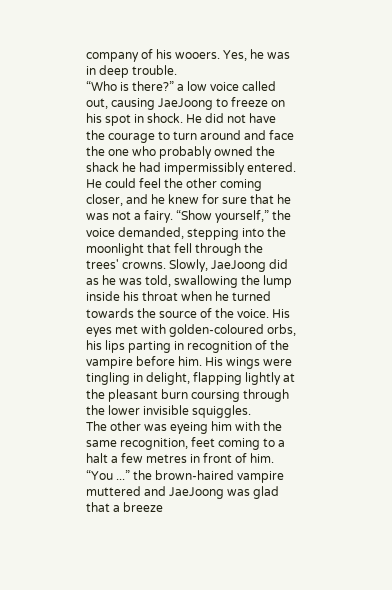company of his wooers. Yes, he was in deep trouble.
“Who is there?” a low voice called out, causing JaeJoong to freeze on his spot in shock. He did not have the courage to turn around and face the one who probably owned the shack he had impermissibly entered. He could feel the other coming closer, and he knew for sure that he was not a fairy. “Show yourself,” the voice demanded, stepping into the moonlight that fell through the trees' crowns. Slowly, JaeJoong did as he was told, swallowing the lump inside his throat when he turned towards the source of the voice. His eyes met with golden-coloured orbs, his lips parting in recognition of the vampire before him. His wings were tingling in delight, flapping lightly at the pleasant burn coursing through the lower invisible squiggles.
The other was eyeing him with the same recognition, feet coming to a halt a few metres in front of him. “You ...” the brown-haired vampire muttered and JaeJoong was glad that a breeze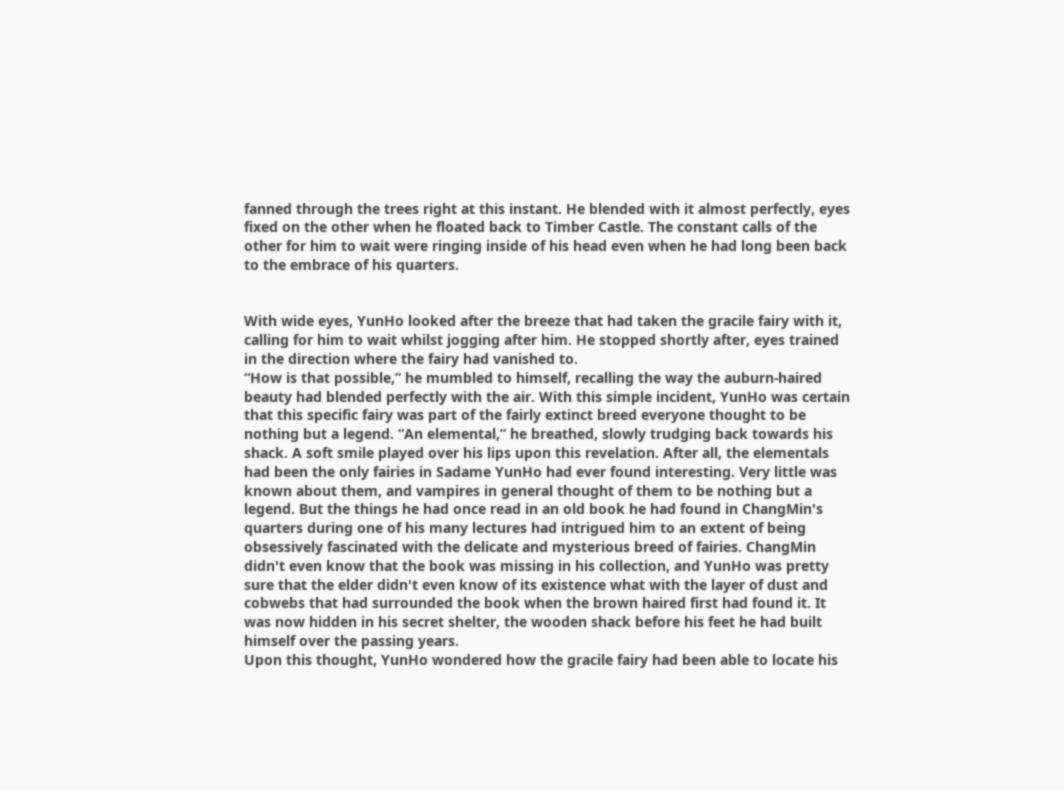fanned through the trees right at this instant. He blended with it almost perfectly, eyes fixed on the other when he floated back to Timber Castle. The constant calls of the other for him to wait were ringing inside of his head even when he had long been back to the embrace of his quarters.


With wide eyes, YunHo looked after the breeze that had taken the gracile fairy with it, calling for him to wait whilst jogging after him. He stopped shortly after, eyes trained in the direction where the fairy had vanished to.
“How is that possible,” he mumbled to himself, recalling the way the auburn-haired beauty had blended perfectly with the air. With this simple incident, YunHo was certain that this specific fairy was part of the fairly extinct breed everyone thought to be nothing but a legend. “An elemental,” he breathed, slowly trudging back towards his shack. A soft smile played over his lips upon this revelation. After all, the elementals had been the only fairies in Sadame YunHo had ever found interesting. Very little was known about them, and vampires in general thought of them to be nothing but a legend. But the things he had once read in an old book he had found in ChangMin's quarters during one of his many lectures had intrigued him to an extent of being obsessively fascinated with the delicate and mysterious breed of fairies. ChangMin didn't even know that the book was missing in his collection, and YunHo was pretty sure that the elder didn't even know of its existence what with the layer of dust and cobwebs that had surrounded the book when the brown haired first had found it. It was now hidden in his secret shelter, the wooden shack before his feet he had built himself over the passing years.
Upon this thought, YunHo wondered how the gracile fairy had been able to locate his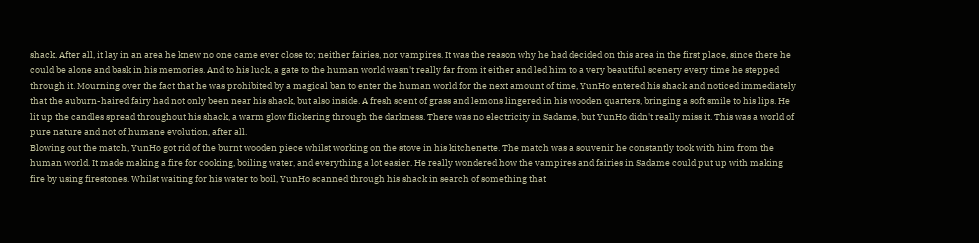shack. After all, it lay in an area he knew no one came ever close to; neither fairies, nor vampires. It was the reason why he had decided on this area in the first place, since there he could be alone and bask in his memories. And to his luck, a gate to the human world wasn't really far from it either and led him to a very beautiful scenery every time he stepped through it. Mourning over the fact that he was prohibited by a magical ban to enter the human world for the next amount of time, YunHo entered his shack and noticed immediately that the auburn-haired fairy had not only been near his shack, but also inside. A fresh scent of grass and lemons lingered in his wooden quarters, bringing a soft smile to his lips. He lit up the candles spread throughout his shack, a warm glow flickering through the darkness. There was no electricity in Sadame, but YunHo didn't really miss it. This was a world of pure nature and not of humane evolution, after all.
Blowing out the match, YunHo got rid of the burnt wooden piece whilst working on the stove in his kitchenette. The match was a souvenir he constantly took with him from the human world. It made making a fire for cooking, boiling water, and everything a lot easier. He really wondered how the vampires and fairies in Sadame could put up with making fire by using firestones. Whilst waiting for his water to boil, YunHo scanned through his shack in search of something that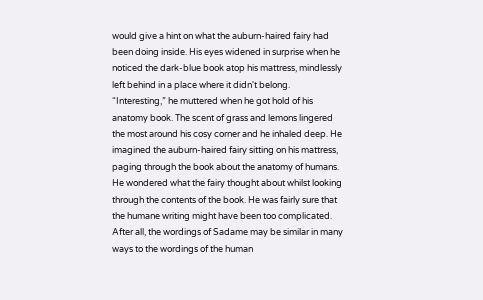would give a hint on what the auburn-haired fairy had been doing inside. His eyes widened in surprise when he noticed the dark-blue book atop his mattress, mindlessly left behind in a place where it didn't belong.
“Interesting,” he muttered when he got hold of his anatomy book. The scent of grass and lemons lingered the most around his cosy corner and he inhaled deep. He imagined the auburn-haired fairy sitting on his mattress, paging through the book about the anatomy of humans. He wondered what the fairy thought about whilst looking through the contents of the book. He was fairly sure that the humane writing might have been too complicated. After all, the wordings of Sadame may be similar in many ways to the wordings of the human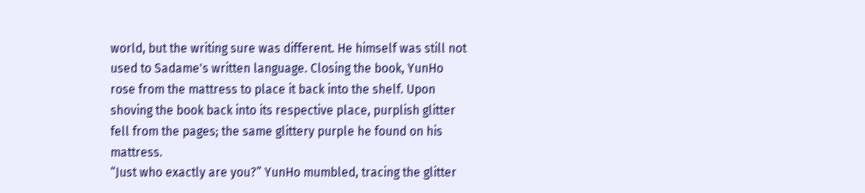world, but the writing sure was different. He himself was still not used to Sadame's written language. Closing the book, YunHo rose from the mattress to place it back into the shelf. Upon shoving the book back into its respective place, purplish glitter fell from the pages; the same glittery purple he found on his mattress.
“Just who exactly are you?” YunHo mumbled, tracing the glitter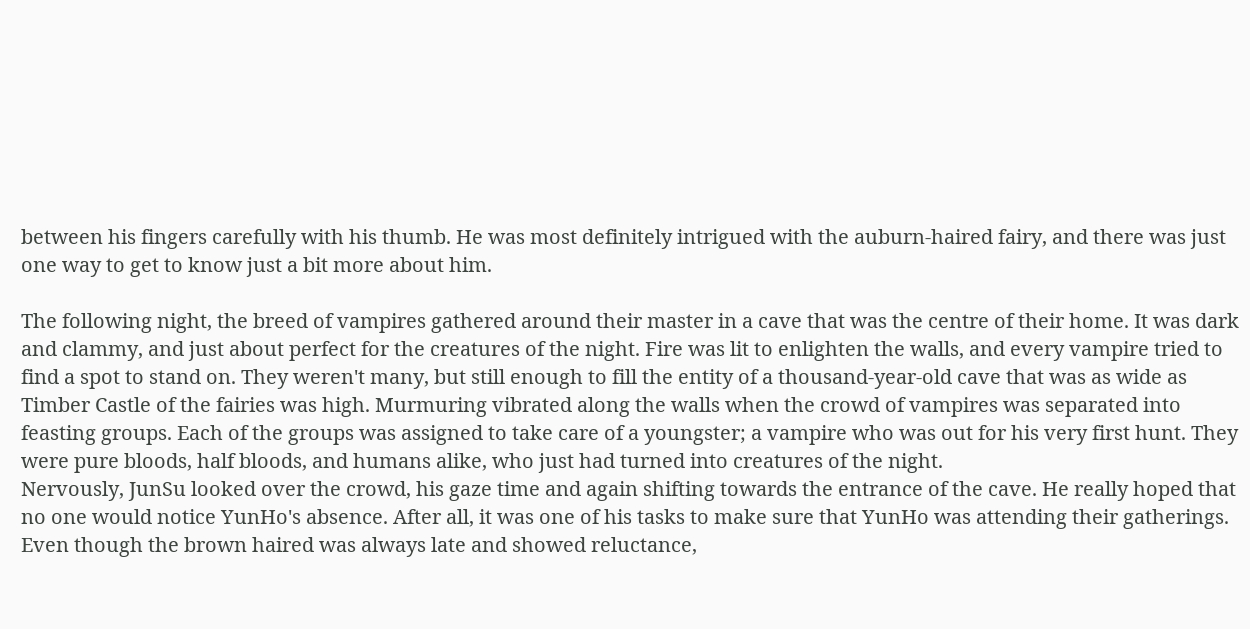between his fingers carefully with his thumb. He was most definitely intrigued with the auburn-haired fairy, and there was just one way to get to know just a bit more about him.

The following night, the breed of vampires gathered around their master in a cave that was the centre of their home. It was dark and clammy, and just about perfect for the creatures of the night. Fire was lit to enlighten the walls, and every vampire tried to find a spot to stand on. They weren't many, but still enough to fill the entity of a thousand-year-old cave that was as wide as Timber Castle of the fairies was high. Murmuring vibrated along the walls when the crowd of vampires was separated into feasting groups. Each of the groups was assigned to take care of a youngster; a vampire who was out for his very first hunt. They were pure bloods, half bloods, and humans alike, who just had turned into creatures of the night.
Nervously, JunSu looked over the crowd, his gaze time and again shifting towards the entrance of the cave. He really hoped that no one would notice YunHo's absence. After all, it was one of his tasks to make sure that YunHo was attending their gatherings. Even though the brown haired was always late and showed reluctance,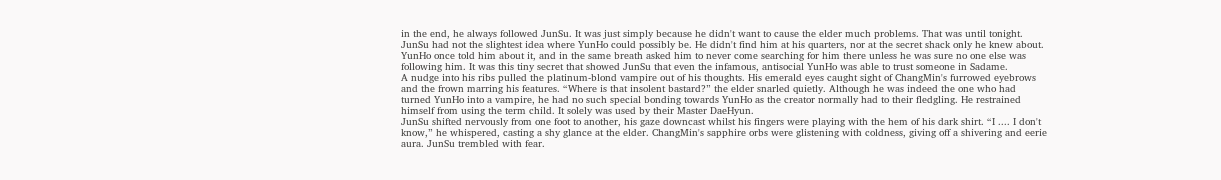in the end, he always followed JunSu. It was just simply because he didn't want to cause the elder much problems. That was until tonight. JunSu had not the slightest idea where YunHo could possibly be. He didn't find him at his quarters, nor at the secret shack only he knew about. YunHo once told him about it, and in the same breath asked him to never come searching for him there unless he was sure no one else was following him. It was this tiny secret that showed JunSu that even the infamous, antisocial YunHo was able to trust someone in Sadame.
A nudge into his ribs pulled the platinum-blond vampire out of his thoughts. His emerald eyes caught sight of ChangMin's furrowed eyebrows and the frown marring his features. “Where is that insolent bastard?” the elder snarled quietly. Although he was indeed the one who had turned YunHo into a vampire, he had no such special bonding towards YunHo as the creator normally had to their fledgling. He restrained himself from using the term child. It solely was used by their Master DaeHyun.
JunSu shifted nervously from one foot to another, his gaze downcast whilst his fingers were playing with the hem of his dark shirt. “I .... I don't know,” he whispered, casting a shy glance at the elder. ChangMin's sapphire orbs were glistening with coldness, giving off a shivering and eerie aura. JunSu trembled with fear.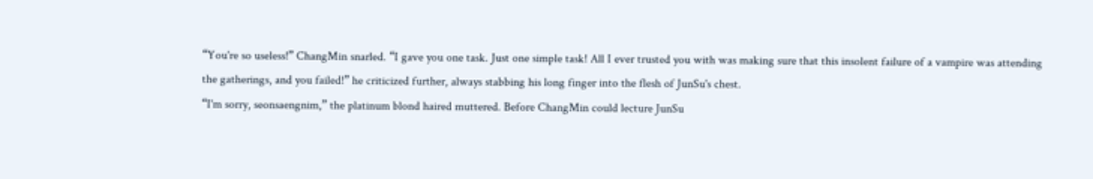“You're so useless!” ChangMin snarled. “I gave you one task. Just one simple task! All I ever trusted you with was making sure that this insolent failure of a vampire was attending the gatherings, and you failed!” he criticized further, always stabbing his long finger into the flesh of JunSu's chest.
“I'm sorry, seonsaengnim,” the platinum blond haired muttered. Before ChangMin could lecture JunSu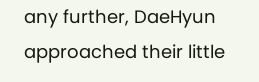any further, DaeHyun approached their little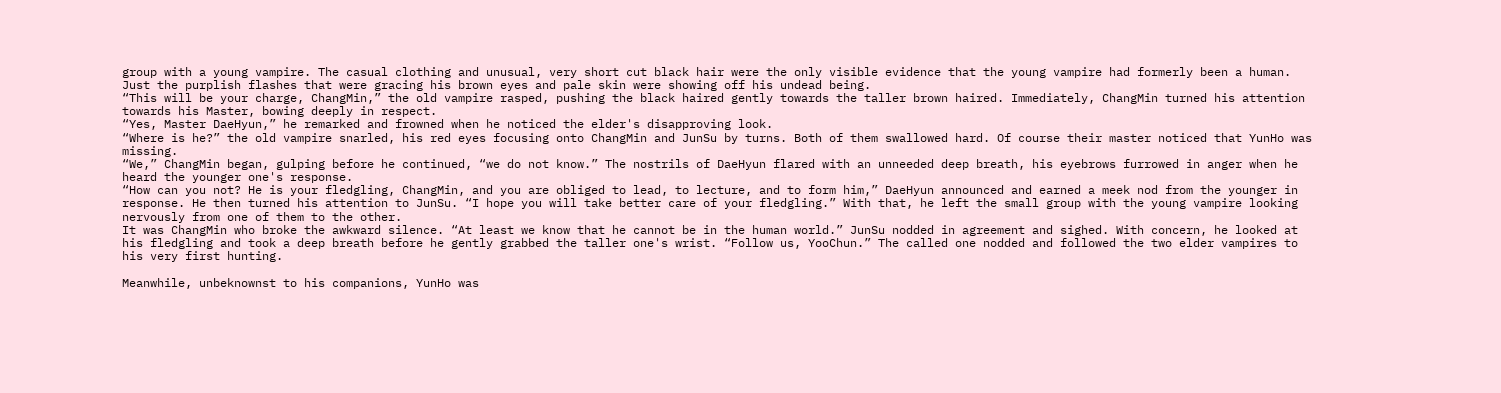group with a young vampire. The casual clothing and unusual, very short cut black hair were the only visible evidence that the young vampire had formerly been a human. Just the purplish flashes that were gracing his brown eyes and pale skin were showing off his undead being.
“This will be your charge, ChangMin,” the old vampire rasped, pushing the black haired gently towards the taller brown haired. Immediately, ChangMin turned his attention towards his Master, bowing deeply in respect.
“Yes, Master DaeHyun,” he remarked and frowned when he noticed the elder's disapproving look.
“Where is he?” the old vampire snarled, his red eyes focusing onto ChangMin and JunSu by turns. Both of them swallowed hard. Of course their master noticed that YunHo was missing.
“We,” ChangMin began, gulping before he continued, “we do not know.” The nostrils of DaeHyun flared with an unneeded deep breath, his eyebrows furrowed in anger when he heard the younger one's response.
“How can you not? He is your fledgling, ChangMin, and you are obliged to lead, to lecture, and to form him,” DaeHyun announced and earned a meek nod from the younger in response. He then turned his attention to JunSu. “I hope you will take better care of your fledgling.” With that, he left the small group with the young vampire looking nervously from one of them to the other.
It was ChangMin who broke the awkward silence. “At least we know that he cannot be in the human world.” JunSu nodded in agreement and sighed. With concern, he looked at his fledgling and took a deep breath before he gently grabbed the taller one's wrist. “Follow us, YooChun.” The called one nodded and followed the two elder vampires to his very first hunting.

Meanwhile, unbeknownst to his companions, YunHo was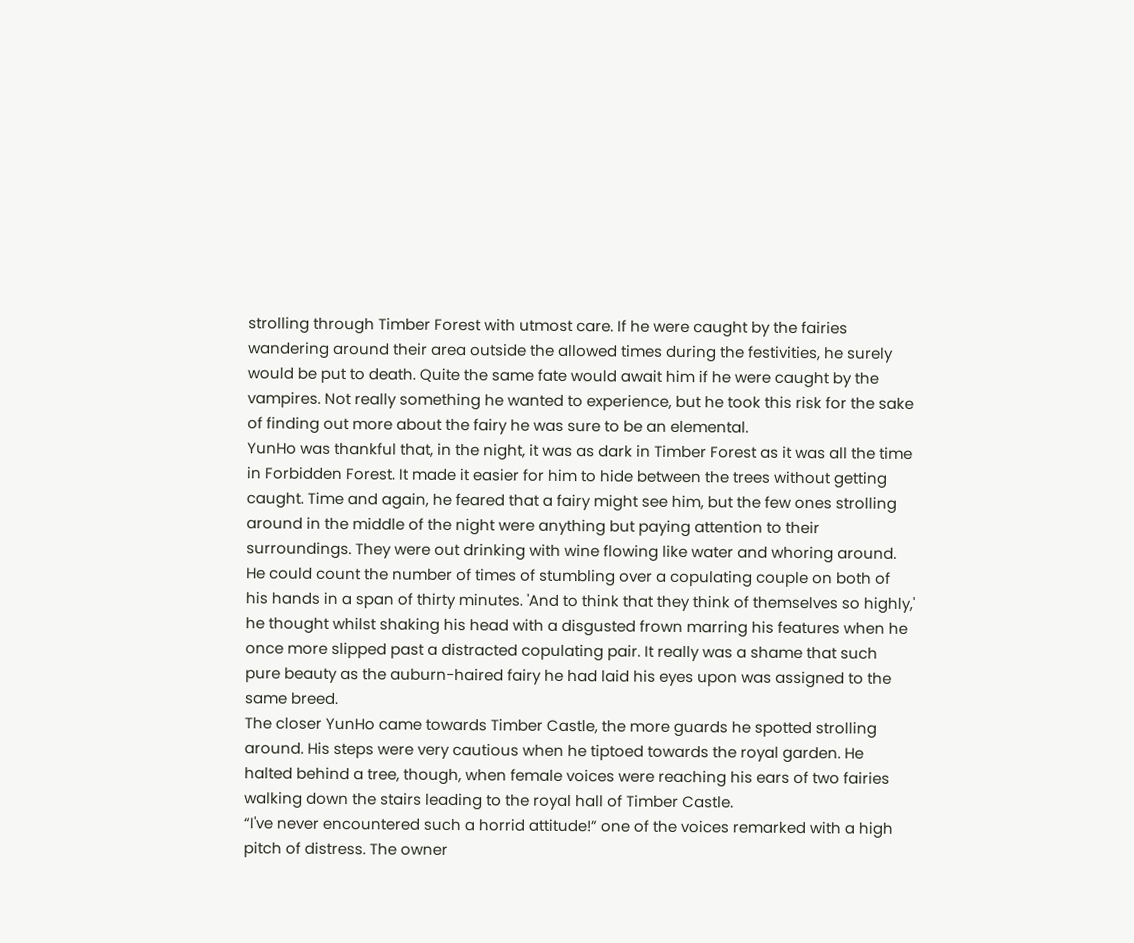strolling through Timber Forest with utmost care. If he were caught by the fairies wandering around their area outside the allowed times during the festivities, he surely would be put to death. Quite the same fate would await him if he were caught by the vampires. Not really something he wanted to experience, but he took this risk for the sake of finding out more about the fairy he was sure to be an elemental.
YunHo was thankful that, in the night, it was as dark in Timber Forest as it was all the time in Forbidden Forest. It made it easier for him to hide between the trees without getting caught. Time and again, he feared that a fairy might see him, but the few ones strolling around in the middle of the night were anything but paying attention to their surroundings. They were out drinking with wine flowing like water and whoring around. He could count the number of times of stumbling over a copulating couple on both of his hands in a span of thirty minutes. 'And to think that they think of themselves so highly,' he thought whilst shaking his head with a disgusted frown marring his features when he once more slipped past a distracted copulating pair. It really was a shame that such pure beauty as the auburn-haired fairy he had laid his eyes upon was assigned to the same breed.
The closer YunHo came towards Timber Castle, the more guards he spotted strolling around. His steps were very cautious when he tiptoed towards the royal garden. He halted behind a tree, though, when female voices were reaching his ears of two fairies walking down the stairs leading to the royal hall of Timber Castle.
“I've never encountered such a horrid attitude!” one of the voices remarked with a high pitch of distress. The owner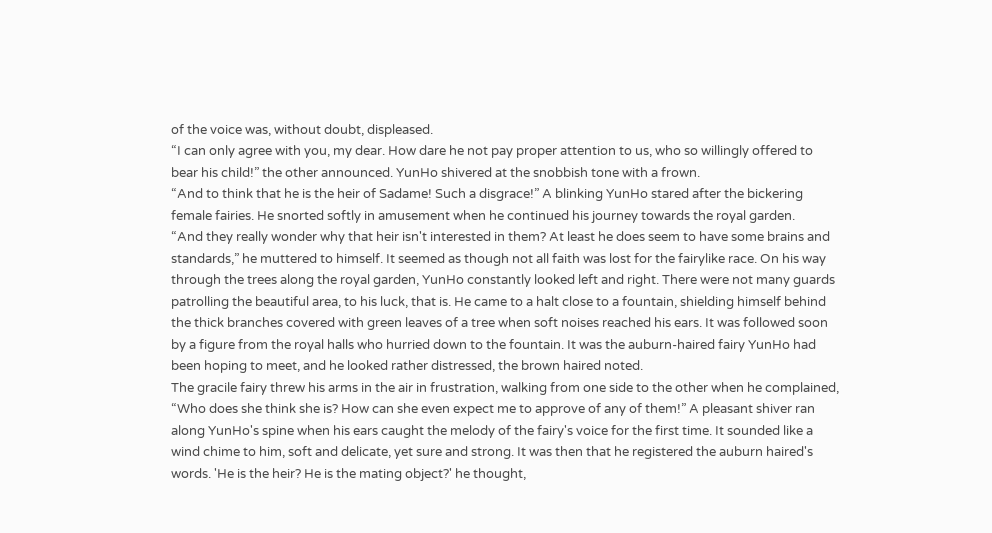of the voice was, without doubt, displeased.
“I can only agree with you, my dear. How dare he not pay proper attention to us, who so willingly offered to bear his child!” the other announced. YunHo shivered at the snobbish tone with a frown.
“And to think that he is the heir of Sadame! Such a disgrace!” A blinking YunHo stared after the bickering female fairies. He snorted softly in amusement when he continued his journey towards the royal garden.
“And they really wonder why that heir isn't interested in them? At least he does seem to have some brains and standards,” he muttered to himself. It seemed as though not all faith was lost for the fairylike race. On his way through the trees along the royal garden, YunHo constantly looked left and right. There were not many guards patrolling the beautiful area, to his luck, that is. He came to a halt close to a fountain, shielding himself behind the thick branches covered with green leaves of a tree when soft noises reached his ears. It was followed soon by a figure from the royal halls who hurried down to the fountain. It was the auburn-haired fairy YunHo had been hoping to meet, and he looked rather distressed, the brown haired noted.
The gracile fairy threw his arms in the air in frustration, walking from one side to the other when he complained, “Who does she think she is? How can she even expect me to approve of any of them!” A pleasant shiver ran along YunHo's spine when his ears caught the melody of the fairy's voice for the first time. It sounded like a wind chime to him, soft and delicate, yet sure and strong. It was then that he registered the auburn haired's words. 'He is the heir? He is the mating object?' he thought,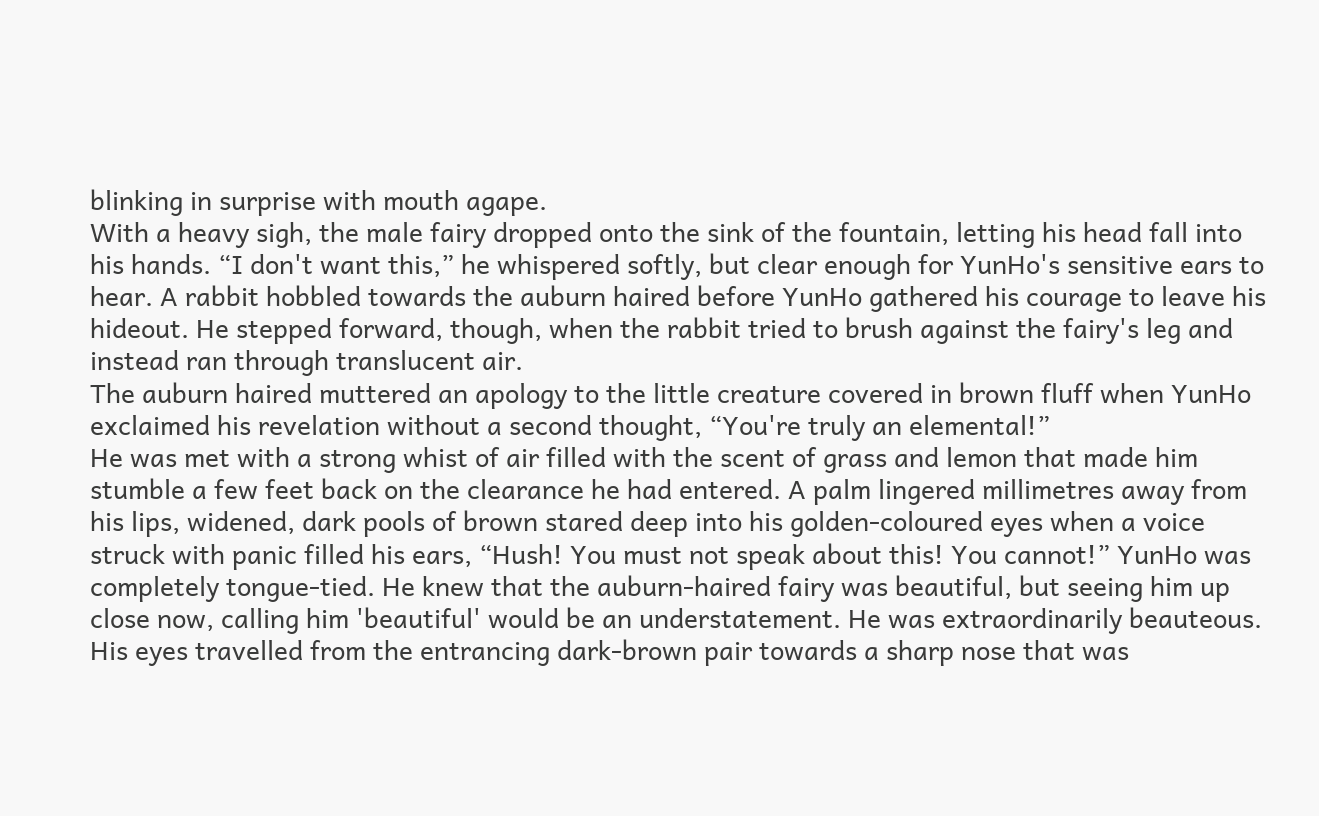blinking in surprise with mouth agape.
With a heavy sigh, the male fairy dropped onto the sink of the fountain, letting his head fall into his hands. “I don't want this,” he whispered softly, but clear enough for YunHo's sensitive ears to hear. A rabbit hobbled towards the auburn haired before YunHo gathered his courage to leave his hideout. He stepped forward, though, when the rabbit tried to brush against the fairy's leg and instead ran through translucent air.
The auburn haired muttered an apology to the little creature covered in brown fluff when YunHo exclaimed his revelation without a second thought, “You're truly an elemental!”
He was met with a strong whist of air filled with the scent of grass and lemon that made him stumble a few feet back on the clearance he had entered. A palm lingered millimetres away from his lips, widened, dark pools of brown stared deep into his golden-coloured eyes when a voice struck with panic filled his ears, “Hush! You must not speak about this! You cannot!” YunHo was completely tongue-tied. He knew that the auburn-haired fairy was beautiful, but seeing him up close now, calling him 'beautiful' would be an understatement. He was extraordinarily beauteous. His eyes travelled from the entrancing dark-brown pair towards a sharp nose that was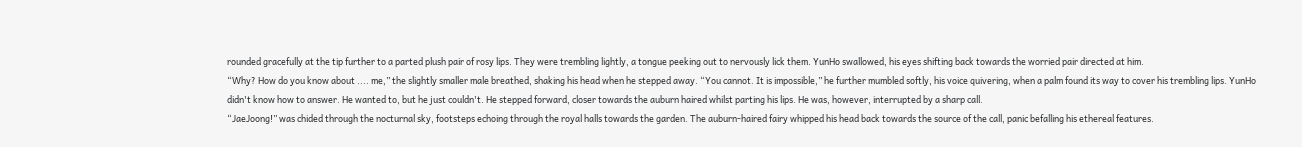rounded gracefully at the tip further to a parted plush pair of rosy lips. They were trembling lightly, a tongue peeking out to nervously lick them. YunHo swallowed, his eyes shifting back towards the worried pair directed at him.
“Why? How do you know about .... me,” the slightly smaller male breathed, shaking his head when he stepped away. “You cannot. It is impossible,” he further mumbled softly, his voice quivering, when a palm found its way to cover his trembling lips. YunHo didn't know how to answer. He wanted to, but he just couldn't. He stepped forward, closer towards the auburn haired whilst parting his lips. He was, however, interrupted by a sharp call.
“JaeJoong!” was chided through the nocturnal sky, footsteps echoing through the royal halls towards the garden. The auburn-haired fairy whipped his head back towards the source of the call, panic befalling his ethereal features.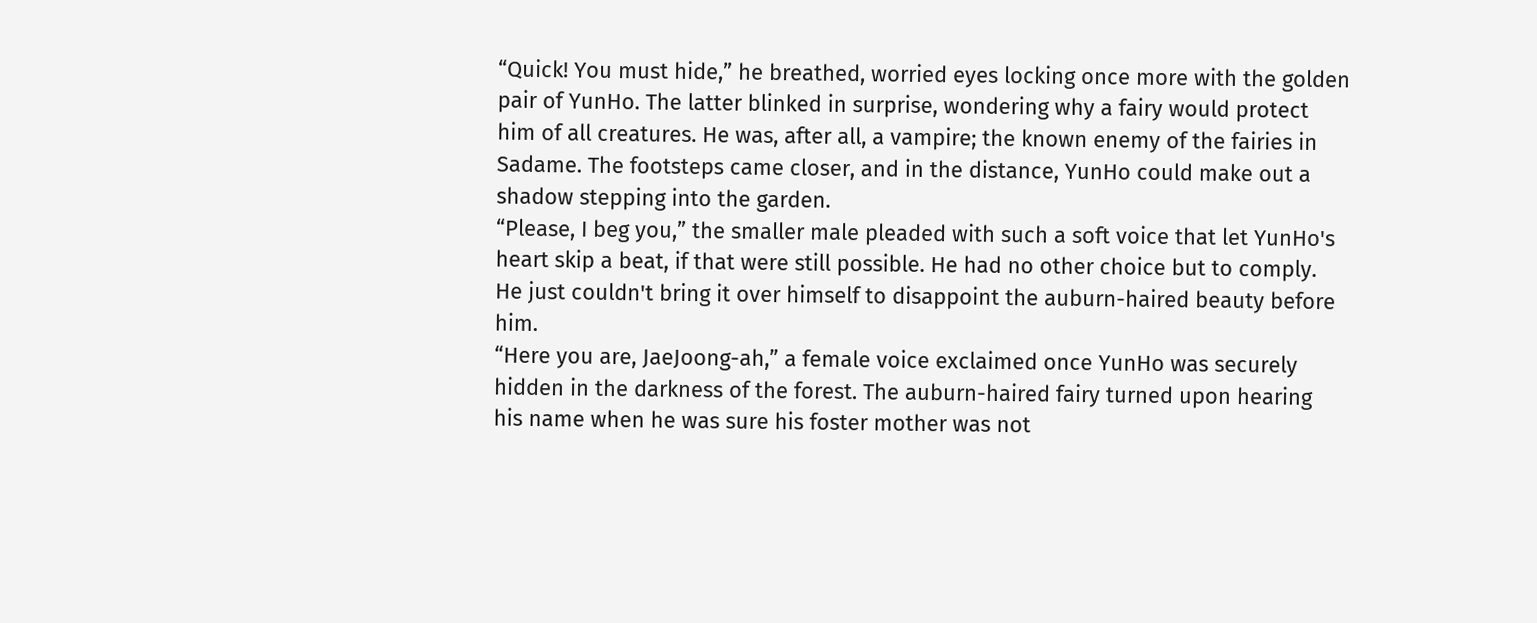“Quick! You must hide,” he breathed, worried eyes locking once more with the golden pair of YunHo. The latter blinked in surprise, wondering why a fairy would protect him of all creatures. He was, after all, a vampire; the known enemy of the fairies in Sadame. The footsteps came closer, and in the distance, YunHo could make out a shadow stepping into the garden.
“Please, I beg you,” the smaller male pleaded with such a soft voice that let YunHo's heart skip a beat, if that were still possible. He had no other choice but to comply. He just couldn't bring it over himself to disappoint the auburn-haired beauty before him.
“Here you are, JaeJoong-ah,” a female voice exclaimed once YunHo was securely hidden in the darkness of the forest. The auburn-haired fairy turned upon hearing his name when he was sure his foster mother was not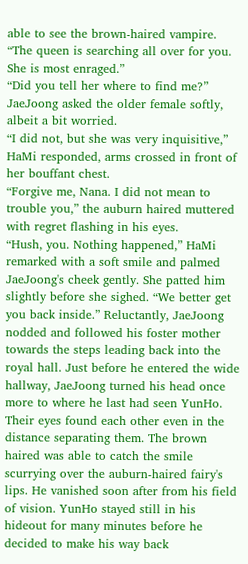able to see the brown-haired vampire. “The queen is searching all over for you. She is most enraged.”
“Did you tell her where to find me?” JaeJoong asked the older female softly, albeit a bit worried.
“I did not, but she was very inquisitive,” HaMi responded, arms crossed in front of her bouffant chest.
“Forgive me, Nana. I did not mean to trouble you,” the auburn haired muttered with regret flashing in his eyes.
“Hush, you. Nothing happened,” HaMi remarked with a soft smile and palmed JaeJoong's cheek gently. She patted him slightly before she sighed. “We better get you back inside.” Reluctantly, JaeJoong nodded and followed his foster mother towards the steps leading back into the royal hall. Just before he entered the wide hallway, JaeJoong turned his head once more to where he last had seen YunHo. Their eyes found each other even in the distance separating them. The brown haired was able to catch the smile scurrying over the auburn-haired fairy's lips. He vanished soon after from his field of vision. YunHo stayed still in his hideout for many minutes before he decided to make his way back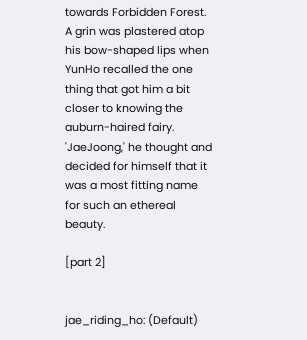towards Forbidden Forest. A grin was plastered atop his bow-shaped lips when YunHo recalled the one thing that got him a bit closer to knowing the auburn-haired fairy. 'JaeJoong,' he thought and decided for himself that it was a most fitting name for such an ethereal beauty.

[part 2]


jae_riding_ho: (Default)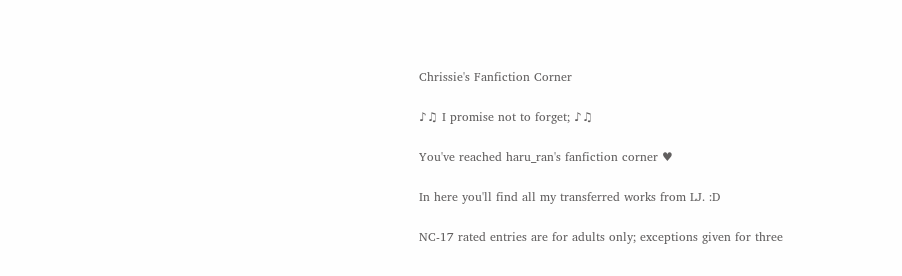Chrissie's Fanfiction Corner

♪♫ I promise not to forget; ♪♫

You've reached haru_ran's fanfiction corner ♥

In here you'll find all my transferred works from LJ. :D

NC-17 rated entries are for adults only; exceptions given for three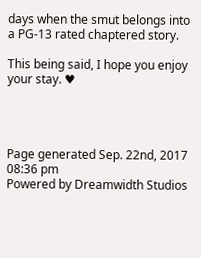days when the smut belongs into a PG-13 rated chaptered story.

This being said, I hope you enjoy your stay. ♥




Page generated Sep. 22nd, 2017 08:36 pm
Powered by Dreamwidth Studios